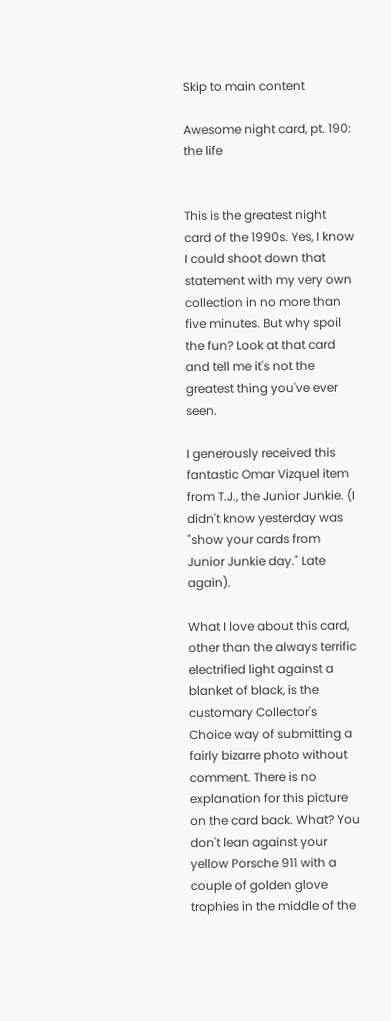Skip to main content

Awesome night card, pt. 190: the life


This is the greatest night card of the 1990s. Yes, I know I could shoot down that statement with my very own collection in no more than five minutes. But why spoil the fun? Look at that card and tell me it's not the greatest thing you've ever seen.

I generously received this fantastic Omar Vizquel item from T.J., the Junior Junkie. (I didn't know yesterday was "show your cards from Junior Junkie day." Late again).

What I love about this card, other than the always terrific electrified light against a blanket of black, is the customary Collector's Choice way of submitting a fairly bizarre photo without comment. There is no explanation for this picture on the card back. What? You don't lean against your yellow Porsche 911 with a couple of golden glove trophies in the middle of the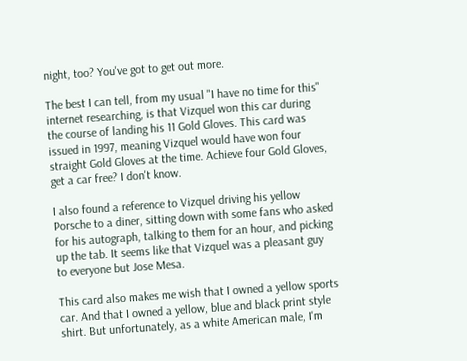night, too? You've got to get out more.

The best I can tell, from my usual "I have no time for this" internet researching, is that Vizquel won this car during the course of landing his 11 Gold Gloves. This card was issued in 1997, meaning Vizquel would have won four straight Gold Gloves at the time. Achieve four Gold Gloves, get a car free? I don't know.

I also found a reference to Vizquel driving his yellow Porsche to a diner, sitting down with some fans who asked for his autograph, talking to them for an hour, and picking up the tab. It seems like that Vizquel was a pleasant guy to everyone but Jose Mesa.

This card also makes me wish that I owned a yellow sports car. And that I owned a yellow, blue and black print style shirt. But unfortunately, as a white American male, I'm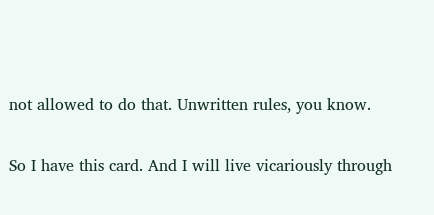not allowed to do that. Unwritten rules, you know.

So I have this card. And I will live vicariously through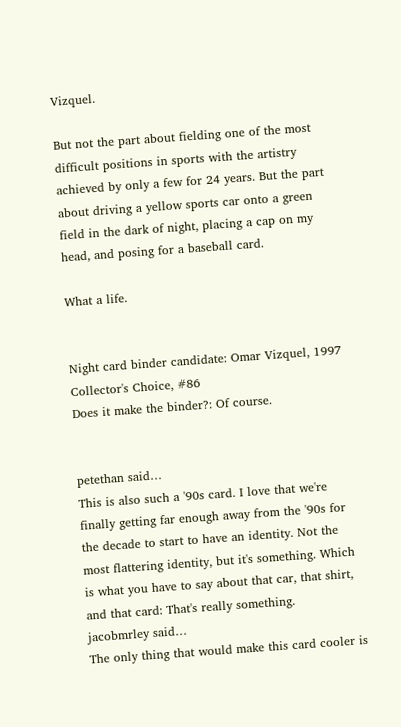Vizquel.

But not the part about fielding one of the most difficult positions in sports with the artistry achieved by only a few for 24 years. But the part about driving a yellow sports car onto a green field in the dark of night, placing a cap on my head, and posing for a baseball card.

What a life.


Night card binder candidate: Omar Vizquel, 1997 Collector's Choice, #86
Does it make the binder?: Of course.


petethan said…
This is also such a '90s card. I love that we're finally getting far enough away from the '90s for the decade to start to have an identity. Not the most flattering identity, but it's something. Which is what you have to say about that car, that shirt, and that card: That's really something.
jacobmrley said…
The only thing that would make this card cooler is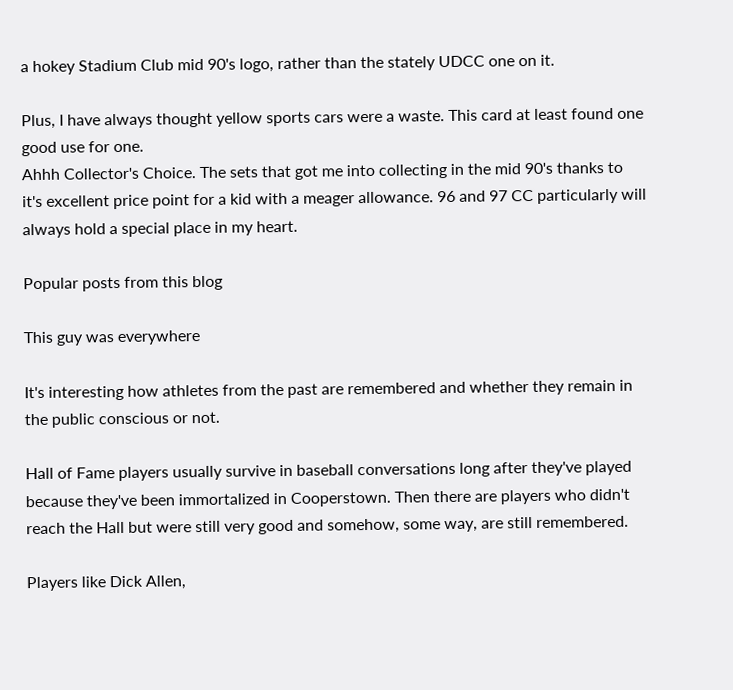a hokey Stadium Club mid 90's logo, rather than the stately UDCC one on it.

Plus, I have always thought yellow sports cars were a waste. This card at least found one good use for one.
Ahhh Collector's Choice. The sets that got me into collecting in the mid 90's thanks to it's excellent price point for a kid with a meager allowance. 96 and 97 CC particularly will always hold a special place in my heart.

Popular posts from this blog

This guy was everywhere

It's interesting how athletes from the past are remembered and whether they remain in the public conscious or not.

Hall of Fame players usually survive in baseball conversations long after they've played because they've been immortalized in Cooperstown. Then there are players who didn't reach the Hall but were still very good and somehow, some way, are still remembered.

Players like Dick Allen,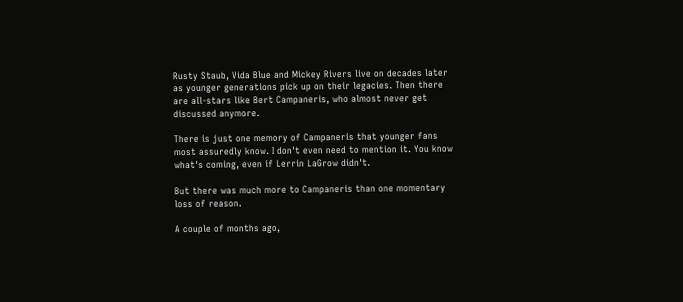Rusty Staub, Vida Blue and Mickey Rivers live on decades later as younger generations pick up on their legacies. Then there are all-stars like Bert Campaneris, who almost never get discussed anymore.

There is just one memory of Campaneris that younger fans most assuredly know. I don't even need to mention it. You know what's coming, even if Lerrin LaGrow didn't.

But there was much more to Campaneris than one momentary loss of reason.

A couple of months ago,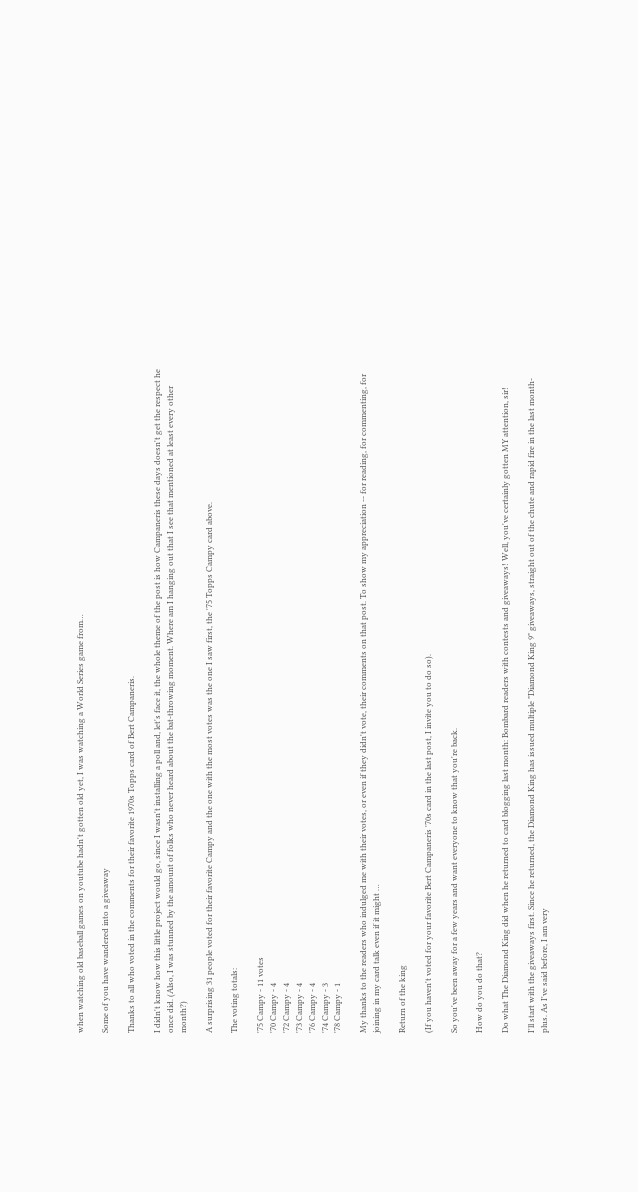when watching old baseball games on youtube hadn't gotten old yet, I was watching a World Series game from…

Some of you have wandered into a giveaway

Thanks to all who voted in the comments for their favorite 1970s Topps card of Bert Campaneris.

I didn't know how this little project would go, since I wasn't installing a poll and, let's face it, the whole theme of the post is how Campaneris these days doesn't get the respect he once did. (Also, I was stunned by the amount of folks who never heard about the bat-throwing moment. Where am I hanging out that I see that mentioned at least every other month?)

A surprising 31 people voted for their favorite Campy and the one with the most votes was the one I saw first, the '75 Topps Campy card above.

The voting totals:

'75 Campy - 11 votes
'70 Campy - 4
'72 Campy - 4
'73 Campy - 4
'76 Campy - 4
'74 Campy - 3
'78 Campy - 1

My thanks to the readers who indulged me with their votes, or even if they didn't vote, their comments on that post. To show my appreciation -- for reading, for commenting, for joining in my card talk even if it might …

Return of the king

(If you haven't voted for your favorite Bert Campaneris '70s card in the last post, I invite you to do so).

So you've been away for a few years and want everyone to know that you're back.

How do you do that?

Do what The Diamond King did when he returned to card blogging last month: Bombard readers with contests and giveaways! Well, you've certainly gotten MY attention, sir!

I'll start with the giveaways first. Since he returned, the Diamond King has issued multiple "Diamond King 9" giveaways, straight out of the chute and rapid fire in the last month-plus. As I've said before, I am very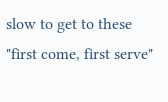slow to get to these "first come, first serve"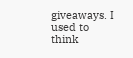giveaways. I used to think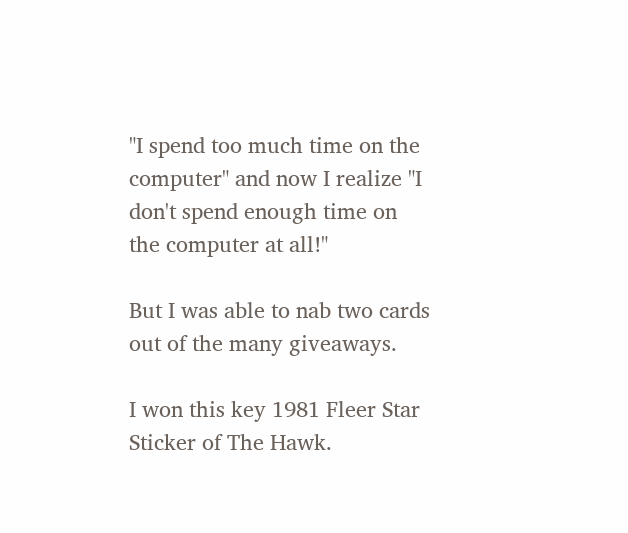"I spend too much time on the computer" and now I realize "I don't spend enough time on the computer at all!"

But I was able to nab two cards out of the many giveaways.

I won this key 1981 Fleer Star Sticker of The Hawk.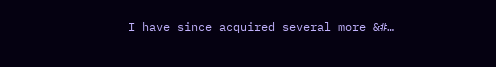I have since acquired several more &#…